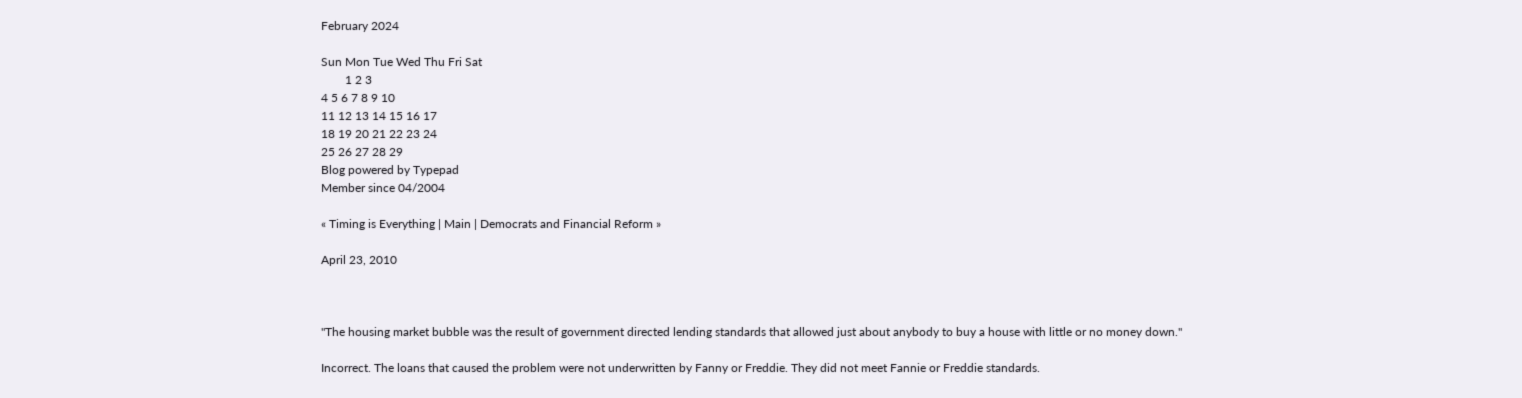February 2024

Sun Mon Tue Wed Thu Fri Sat
        1 2 3
4 5 6 7 8 9 10
11 12 13 14 15 16 17
18 19 20 21 22 23 24
25 26 27 28 29
Blog powered by Typepad
Member since 04/2004

« Timing is Everything | Main | Democrats and Financial Reform »

April 23, 2010



"The housing market bubble was the result of government directed lending standards that allowed just about anybody to buy a house with little or no money down."

Incorrect. The loans that caused the problem were not underwritten by Fanny or Freddie. They did not meet Fannie or Freddie standards.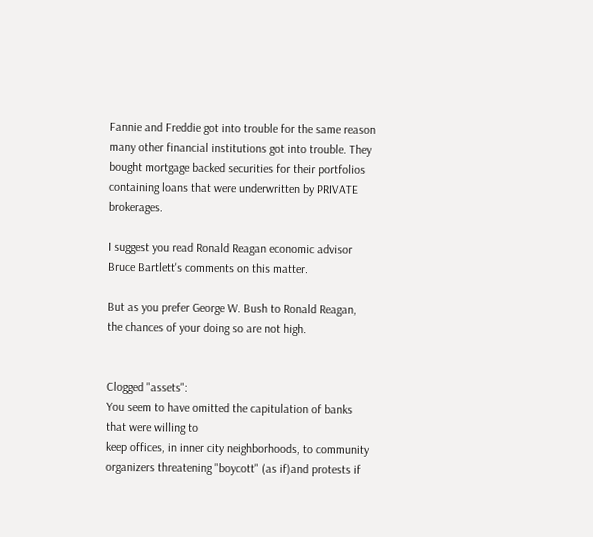Fannie and Freddie got into trouble for the same reason many other financial institutions got into trouble. They bought mortgage backed securities for their portfolios containing loans that were underwritten by PRIVATE brokerages.

I suggest you read Ronald Reagan economic advisor Bruce Bartlett's comments on this matter.

But as you prefer George W. Bush to Ronald Reagan, the chances of your doing so are not high.


Clogged "assets":
You seem to have omitted the capitulation of banks that were willing to
keep offices, in inner city neighborhoods, to community organizers threatening "boycott" (as if)and protests if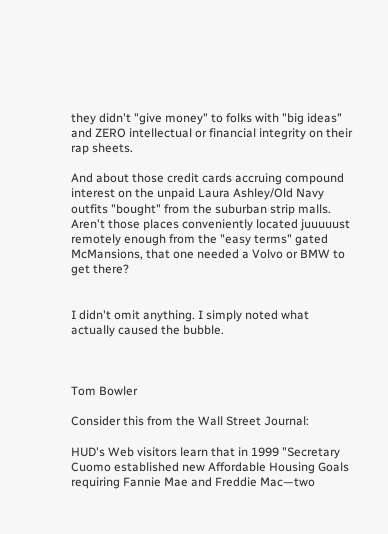they didn't "give money" to folks with "big ideas" and ZERO intellectual or financial integrity on their rap sheets.

And about those credit cards accruing compound interest on the unpaid Laura Ashley/Old Navy outfits "bought" from the suburban strip malls. Aren't those places conveniently located juuuuust remotely enough from the "easy terms" gated McMansions, that one needed a Volvo or BMW to get there?


I didn't omit anything. I simply noted what actually caused the bubble.



Tom Bowler

Consider this from the Wall Street Journal:

HUD's Web visitors learn that in 1999 "Secretary Cuomo established new Affordable Housing Goals requiring Fannie Mae and Freddie Mac—two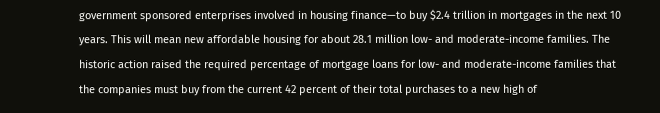government sponsored enterprises involved in housing finance—to buy $2.4 trillion in mortgages in the next 10 years. This will mean new affordable housing for about 28.1 million low- and moderate-income families. The historic action raised the required percentage of mortgage loans for low- and moderate-income families that the companies must buy from the current 42 percent of their total purchases to a new high of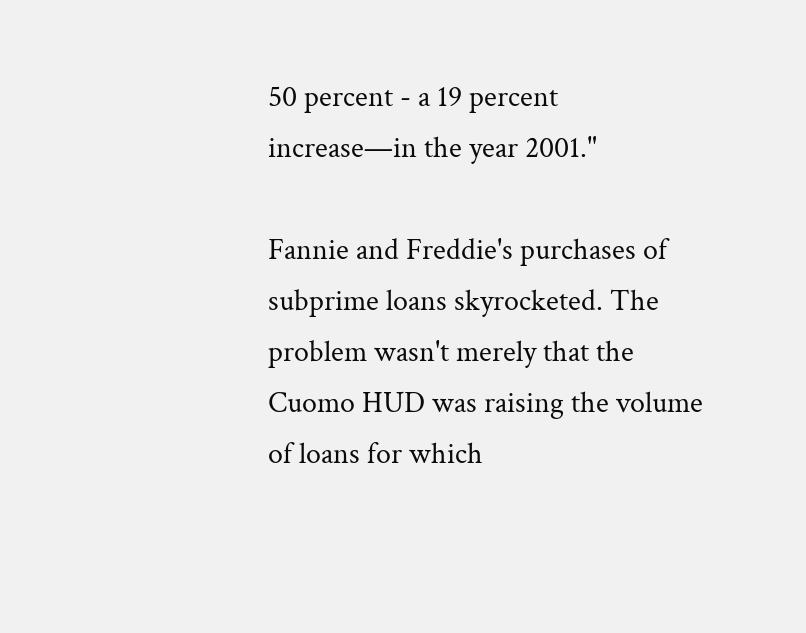50 percent - a 19 percent increase—in the year 2001."

Fannie and Freddie's purchases of subprime loans skyrocketed. The problem wasn't merely that the Cuomo HUD was raising the volume of loans for which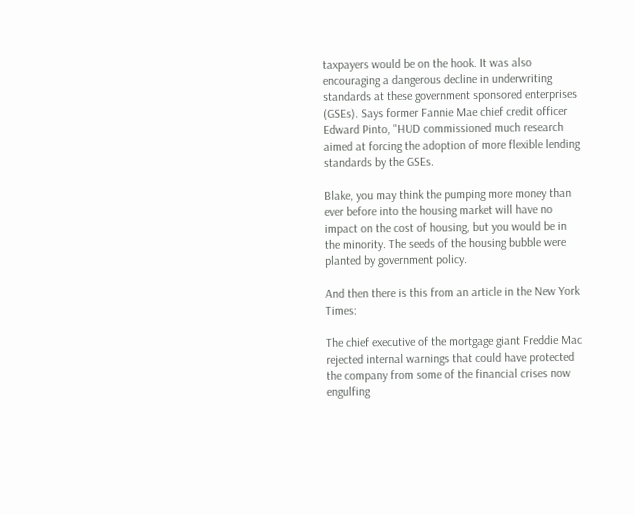taxpayers would be on the hook. It was also encouraging a dangerous decline in underwriting standards at these government sponsored enterprises (GSEs). Says former Fannie Mae chief credit officer Edward Pinto, "HUD commissioned much research aimed at forcing the adoption of more flexible lending standards by the GSEs.

Blake, you may think the pumping more money than ever before into the housing market will have no impact on the cost of housing, but you would be in the minority. The seeds of the housing bubble were planted by government policy.

And then there is this from an article in the New York Times:

The chief executive of the mortgage giant Freddie Mac rejected internal warnings that could have protected the company from some of the financial crises now engulfing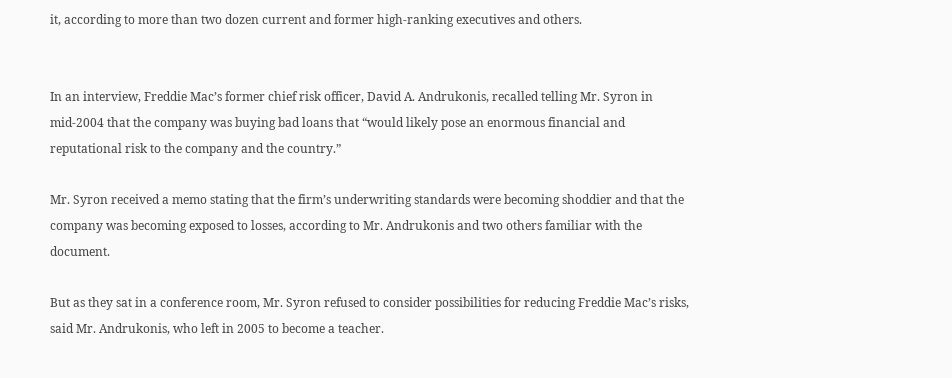it, according to more than two dozen current and former high-ranking executives and others.


In an interview, Freddie Mac’s former chief risk officer, David A. Andrukonis, recalled telling Mr. Syron in mid-2004 that the company was buying bad loans that “would likely pose an enormous financial and reputational risk to the company and the country.”

Mr. Syron received a memo stating that the firm’s underwriting standards were becoming shoddier and that the company was becoming exposed to losses, according to Mr. Andrukonis and two others familiar with the document.

But as they sat in a conference room, Mr. Syron refused to consider possibilities for reducing Freddie Mac’s risks, said Mr. Andrukonis, who left in 2005 to become a teacher.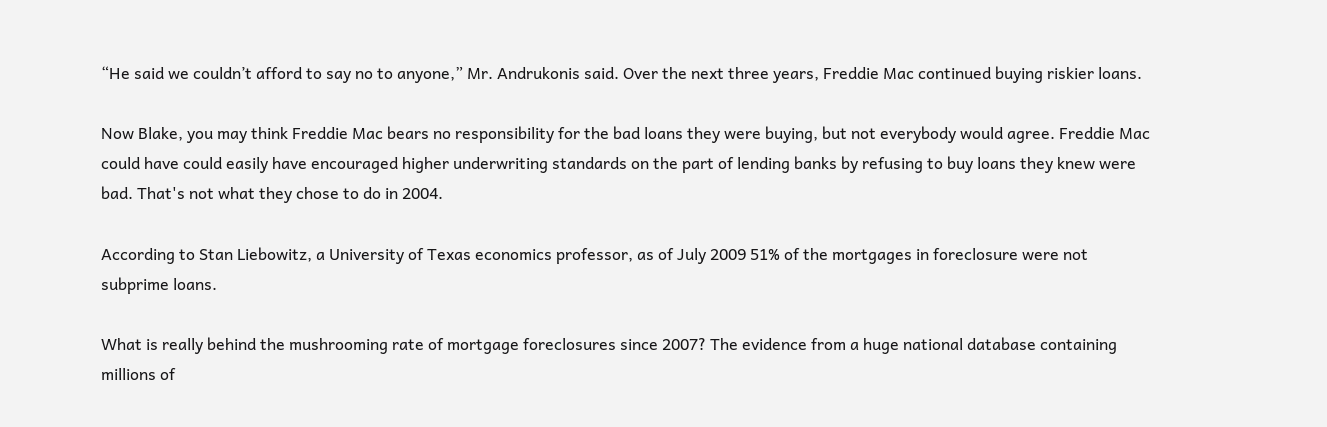“He said we couldn’t afford to say no to anyone,” Mr. Andrukonis said. Over the next three years, Freddie Mac continued buying riskier loans.

Now Blake, you may think Freddie Mac bears no responsibility for the bad loans they were buying, but not everybody would agree. Freddie Mac could have could easily have encouraged higher underwriting standards on the part of lending banks by refusing to buy loans they knew were bad. That's not what they chose to do in 2004.

According to Stan Liebowitz, a University of Texas economics professor, as of July 2009 51% of the mortgages in foreclosure were not subprime loans.

What is really behind the mushrooming rate of mortgage foreclosures since 2007? The evidence from a huge national database containing millions of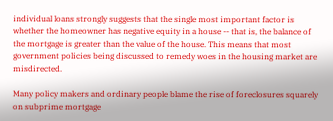individual loans strongly suggests that the single most important factor is whether the homeowner has negative equity in a house -- that is, the balance of the mortgage is greater than the value of the house. This means that most government policies being discussed to remedy woes in the housing market are misdirected.

Many policy makers and ordinary people blame the rise of foreclosures squarely on subprime mortgage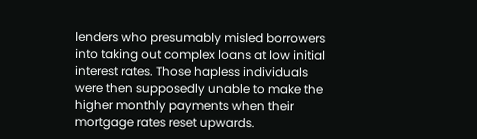lenders who presumably misled borrowers into taking out complex loans at low initial interest rates. Those hapless individuals were then supposedly unable to make the higher monthly payments when their mortgage rates reset upwards.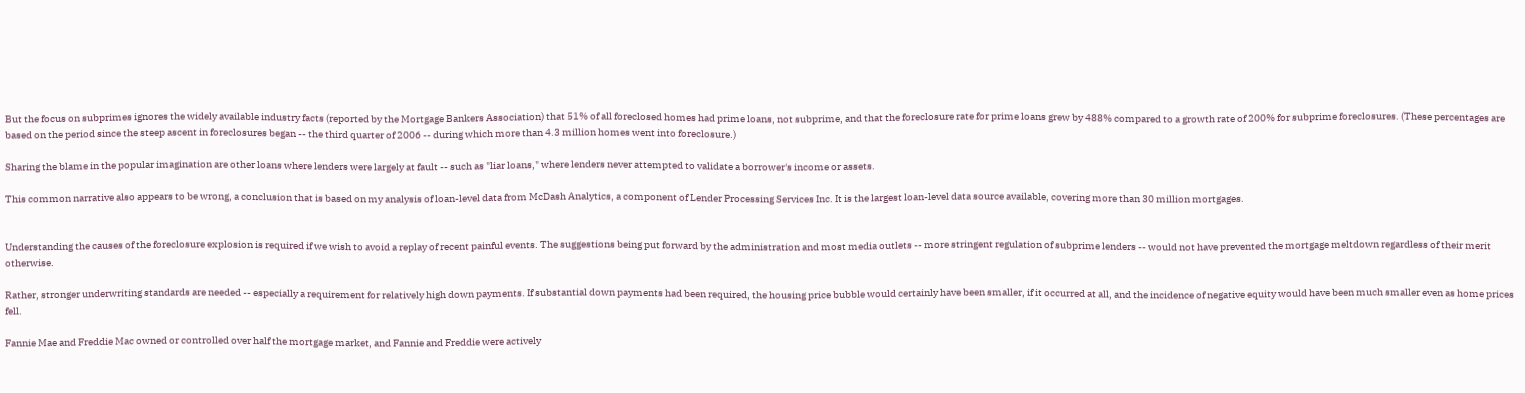But the focus on subprimes ignores the widely available industry facts (reported by the Mortgage Bankers Association) that 51% of all foreclosed homes had prime loans, not subprime, and that the foreclosure rate for prime loans grew by 488% compared to a growth rate of 200% for subprime foreclosures. (These percentages are based on the period since the steep ascent in foreclosures began -- the third quarter of 2006 -- during which more than 4.3 million homes went into foreclosure.)

Sharing the blame in the popular imagination are other loans where lenders were largely at fault -- such as "liar loans," where lenders never attempted to validate a borrower's income or assets.

This common narrative also appears to be wrong, a conclusion that is based on my analysis of loan-level data from McDash Analytics, a component of Lender Processing Services Inc. It is the largest loan-level data source available, covering more than 30 million mortgages.


Understanding the causes of the foreclosure explosion is required if we wish to avoid a replay of recent painful events. The suggestions being put forward by the administration and most media outlets -- more stringent regulation of subprime lenders -- would not have prevented the mortgage meltdown regardless of their merit otherwise.

Rather, stronger underwriting standards are needed -- especially a requirement for relatively high down payments. If substantial down payments had been required, the housing price bubble would certainly have been smaller, if it occurred at all, and the incidence of negative equity would have been much smaller even as home prices fell.

Fannie Mae and Freddie Mac owned or controlled over half the mortgage market, and Fannie and Freddie were actively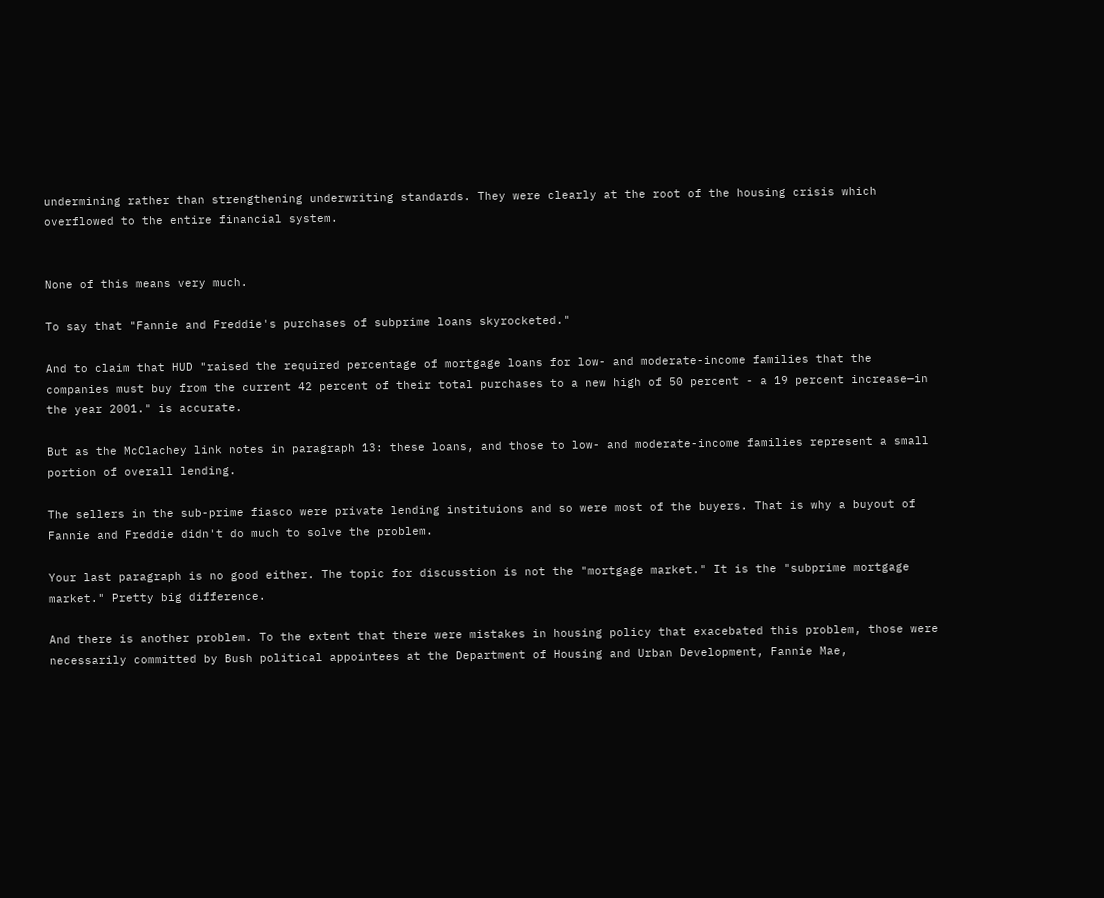undermining rather than strengthening underwriting standards. They were clearly at the root of the housing crisis which overflowed to the entire financial system.


None of this means very much.

To say that "Fannie and Freddie's purchases of subprime loans skyrocketed."

And to claim that HUD "raised the required percentage of mortgage loans for low- and moderate-income families that the companies must buy from the current 42 percent of their total purchases to a new high of 50 percent - a 19 percent increase—in the year 2001." is accurate.

But as the McClachey link notes in paragraph 13: these loans, and those to low- and moderate-income families represent a small portion of overall lending.

The sellers in the sub-prime fiasco were private lending instituions and so were most of the buyers. That is why a buyout of Fannie and Freddie didn't do much to solve the problem.

Your last paragraph is no good either. The topic for discusstion is not the "mortgage market." It is the "subprime mortgage market." Pretty big difference.

And there is another problem. To the extent that there were mistakes in housing policy that exacebated this problem, those were necessarily committed by Bush political appointees at the Department of Housing and Urban Development, Fannie Mae,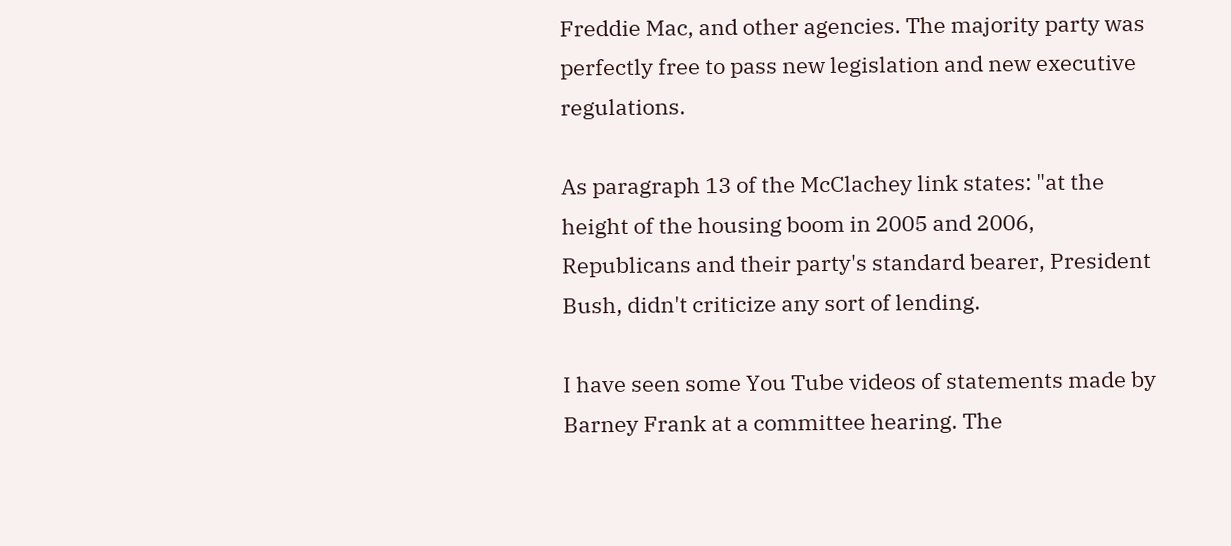Freddie Mac, and other agencies. The majority party was perfectly free to pass new legislation and new executive regulations.

As paragraph 13 of the McClachey link states: "at the height of the housing boom in 2005 and 2006, Republicans and their party's standard bearer, President Bush, didn't criticize any sort of lending.

I have seen some You Tube videos of statements made by Barney Frank at a committee hearing. The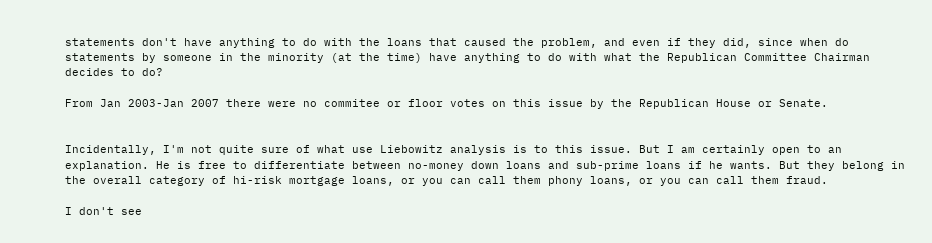statements don't have anything to do with the loans that caused the problem, and even if they did, since when do statements by someone in the minority (at the time) have anything to do with what the Republican Committee Chairman decides to do?

From Jan 2003-Jan 2007 there were no commitee or floor votes on this issue by the Republican House or Senate.


Incidentally, I'm not quite sure of what use Liebowitz analysis is to this issue. But I am certainly open to an explanation. He is free to differentiate between no-money down loans and sub-prime loans if he wants. But they belong in the overall category of hi-risk mortgage loans, or you can call them phony loans, or you can call them fraud.

I don't see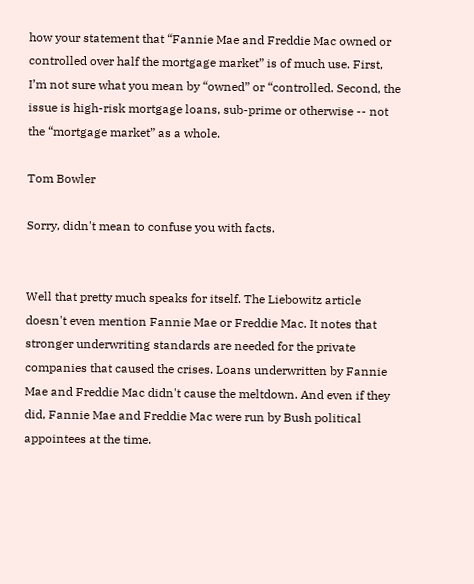how your statement that “Fannie Mae and Freddie Mac owned or controlled over half the mortgage market” is of much use. First, I’m not sure what you mean by “owned” or “controlled. Second, the issue is high-risk mortgage loans, sub-prime or otherwise -- not the “mortgage market” as a whole.

Tom Bowler

Sorry, didn't mean to confuse you with facts.


Well that pretty much speaks for itself. The Liebowitz article doesn't even mention Fannie Mae or Freddie Mac. It notes that stronger underwriting standards are needed for the private companies that caused the crises. Loans underwritten by Fannie Mae and Freddie Mac didn't cause the meltdown. And even if they did, Fannie Mae and Freddie Mac were run by Bush political appointees at the time.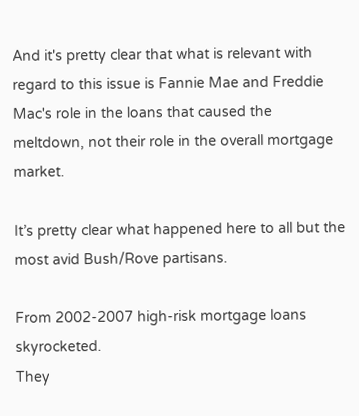And it's pretty clear that what is relevant with regard to this issue is Fannie Mae and Freddie Mac's role in the loans that caused the meltdown, not their role in the overall mortgage market.

It’s pretty clear what happened here to all but the most avid Bush/Rove partisans.

From 2002-2007 high-risk mortgage loans skyrocketed.
They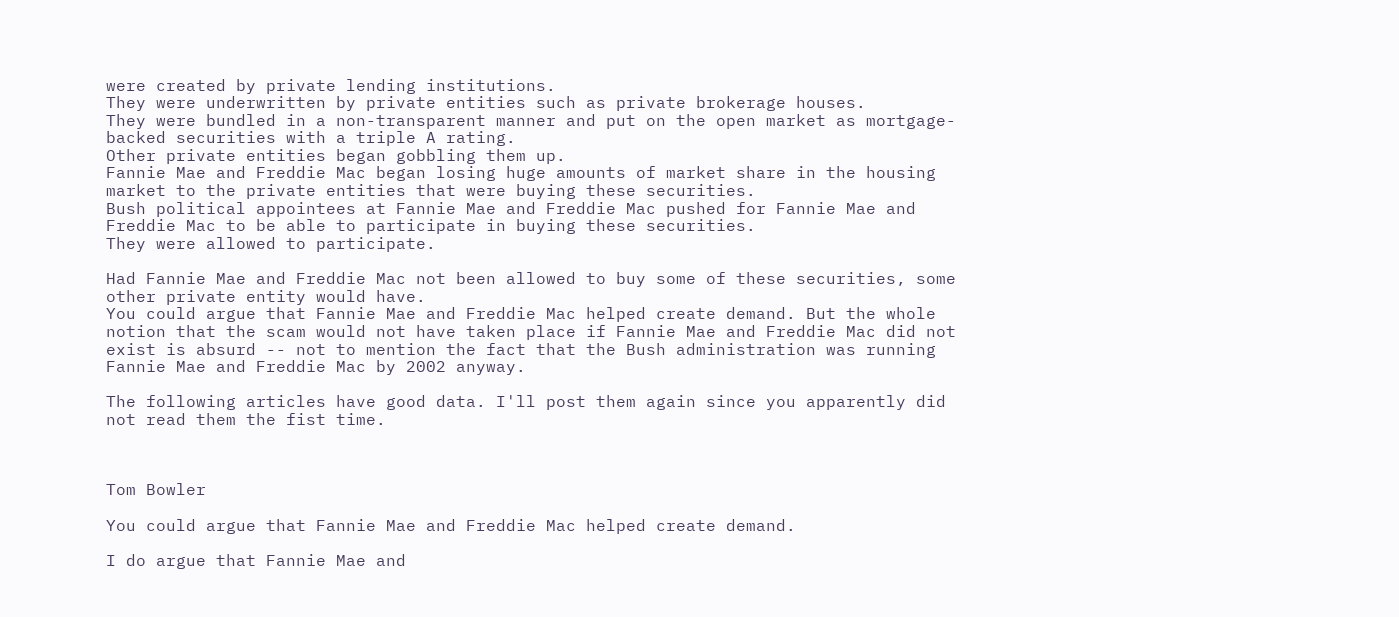were created by private lending institutions.
They were underwritten by private entities such as private brokerage houses.
They were bundled in a non-transparent manner and put on the open market as mortgage-backed securities with a triple A rating.
Other private entities began gobbling them up.
Fannie Mae and Freddie Mac began losing huge amounts of market share in the housing market to the private entities that were buying these securities.
Bush political appointees at Fannie Mae and Freddie Mac pushed for Fannie Mae and Freddie Mac to be able to participate in buying these securities.
They were allowed to participate.

Had Fannie Mae and Freddie Mac not been allowed to buy some of these securities, some other private entity would have.
You could argue that Fannie Mae and Freddie Mac helped create demand. But the whole notion that the scam would not have taken place if Fannie Mae and Freddie Mac did not exist is absurd -- not to mention the fact that the Bush administration was running Fannie Mae and Freddie Mac by 2002 anyway.

The following articles have good data. I'll post them again since you apparently did not read them the fist time.



Tom Bowler

You could argue that Fannie Mae and Freddie Mac helped create demand.

I do argue that Fannie Mae and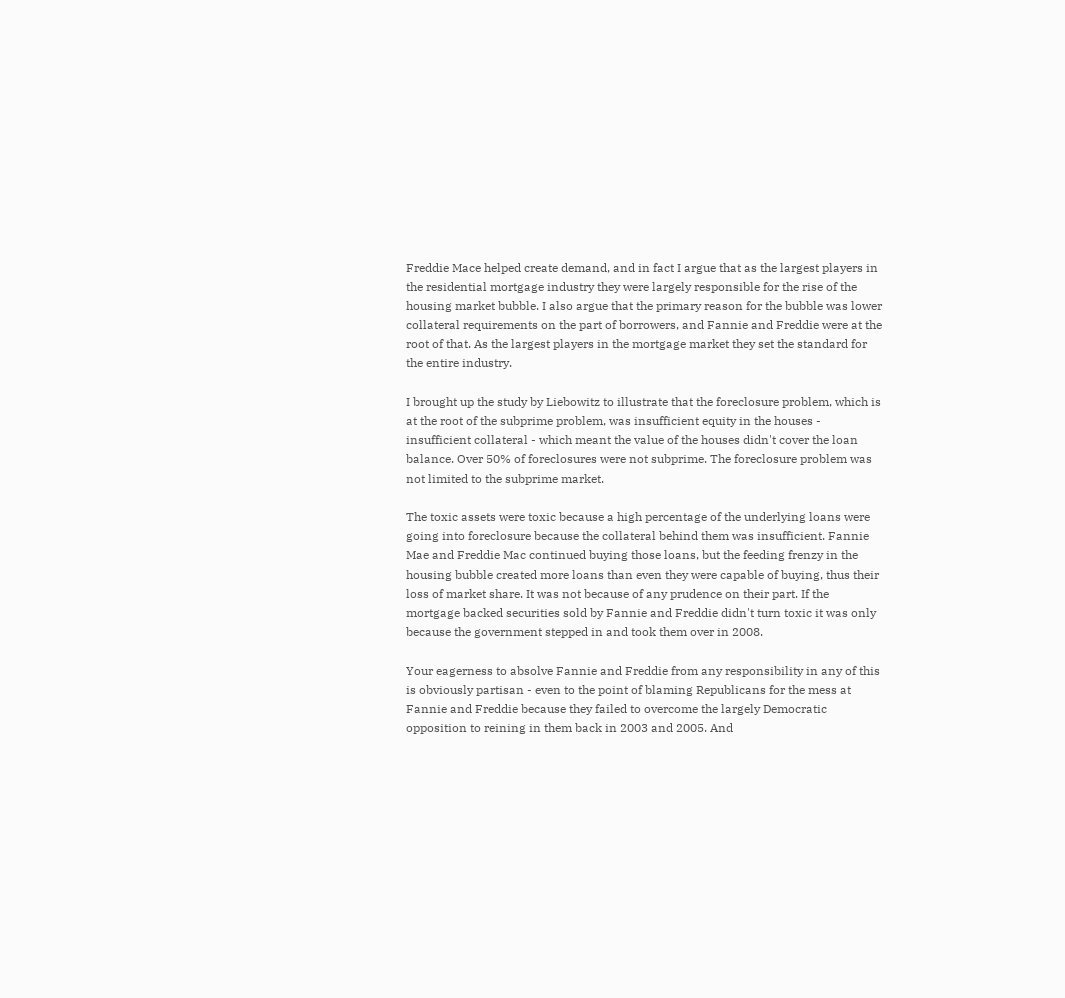Freddie Mace helped create demand, and in fact I argue that as the largest players in the residential mortgage industry they were largely responsible for the rise of the housing market bubble. I also argue that the primary reason for the bubble was lower collateral requirements on the part of borrowers, and Fannie and Freddie were at the root of that. As the largest players in the mortgage market they set the standard for the entire industry.

I brought up the study by Liebowitz to illustrate that the foreclosure problem, which is at the root of the subprime problem, was insufficient equity in the houses - insufficient collateral - which meant the value of the houses didn't cover the loan balance. Over 50% of foreclosures were not subprime. The foreclosure problem was not limited to the subprime market.

The toxic assets were toxic because a high percentage of the underlying loans were going into foreclosure because the collateral behind them was insufficient. Fannie Mae and Freddie Mac continued buying those loans, but the feeding frenzy in the housing bubble created more loans than even they were capable of buying, thus their loss of market share. It was not because of any prudence on their part. If the mortgage backed securities sold by Fannie and Freddie didn't turn toxic it was only because the government stepped in and took them over in 2008.

Your eagerness to absolve Fannie and Freddie from any responsibility in any of this is obviously partisan - even to the point of blaming Republicans for the mess at Fannie and Freddie because they failed to overcome the largely Democratic opposition to reining in them back in 2003 and 2005. And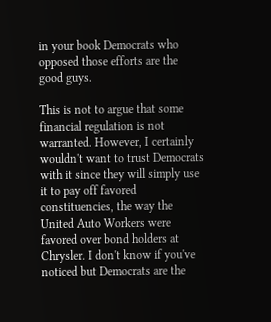in your book Democrats who opposed those efforts are the good guys.

This is not to argue that some financial regulation is not warranted. However, I certainly wouldn't want to trust Democrats with it since they will simply use it to pay off favored constituencies, the way the United Auto Workers were favored over bond holders at Chrysler. I don't know if you've noticed but Democrats are the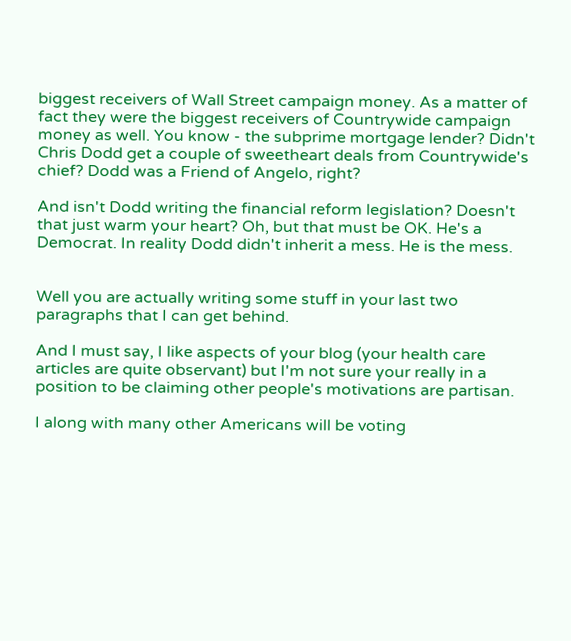biggest receivers of Wall Street campaign money. As a matter of fact they were the biggest receivers of Countrywide campaign money as well. You know - the subprime mortgage lender? Didn't Chris Dodd get a couple of sweetheart deals from Countrywide's chief? Dodd was a Friend of Angelo, right?

And isn't Dodd writing the financial reform legislation? Doesn't that just warm your heart? Oh, but that must be OK. He's a Democrat. In reality Dodd didn't inherit a mess. He is the mess.


Well you are actually writing some stuff in your last two paragraphs that I can get behind.

And I must say, I like aspects of your blog (your health care articles are quite observant) but I'm not sure your really in a position to be claiming other people's motivations are partisan.

I along with many other Americans will be voting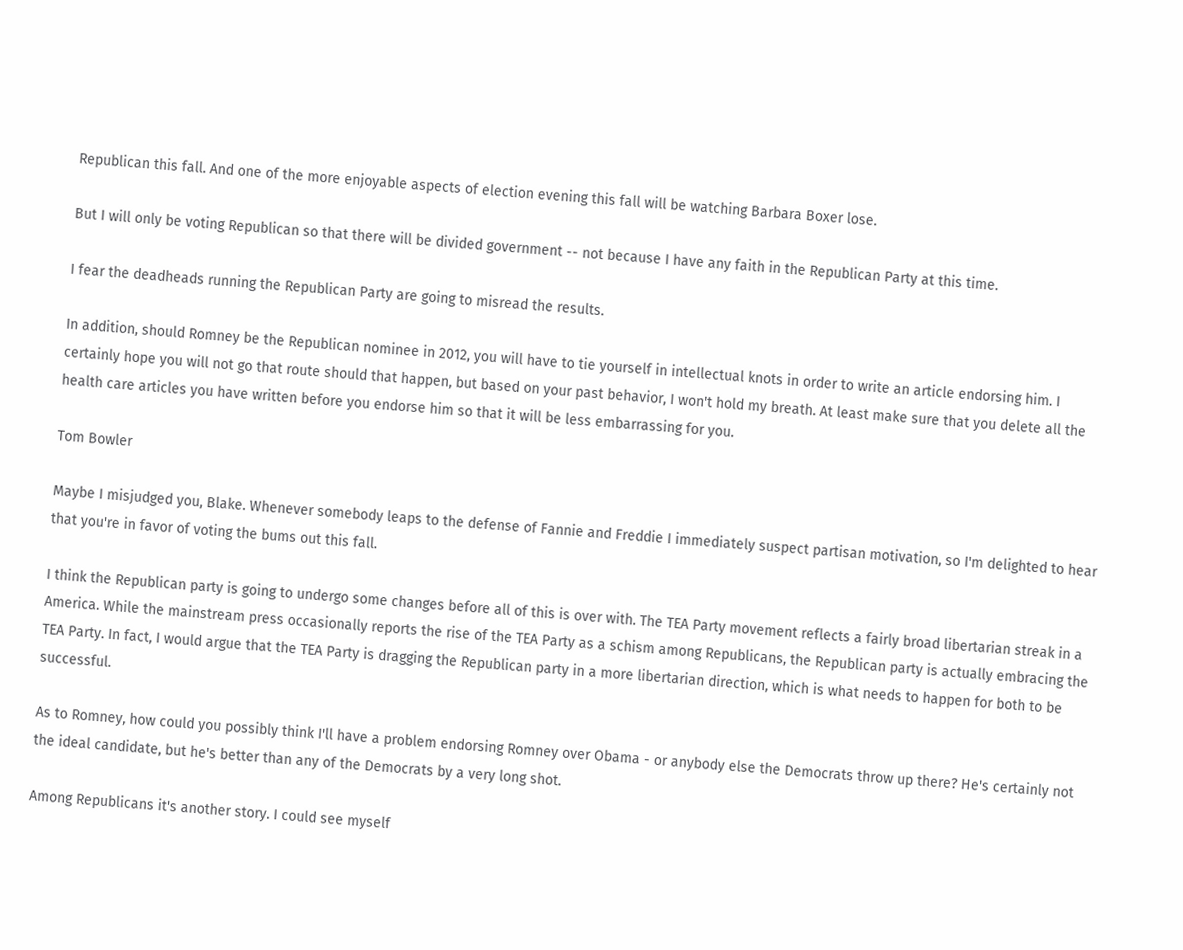Republican this fall. And one of the more enjoyable aspects of election evening this fall will be watching Barbara Boxer lose.

But I will only be voting Republican so that there will be divided government -- not because I have any faith in the Republican Party at this time.

I fear the deadheads running the Republican Party are going to misread the results.

In addition, should Romney be the Republican nominee in 2012, you will have to tie yourself in intellectual knots in order to write an article endorsing him. I certainly hope you will not go that route should that happen, but based on your past behavior, I won't hold my breath. At least make sure that you delete all the health care articles you have written before you endorse him so that it will be less embarrassing for you.

Tom Bowler

Maybe I misjudged you, Blake. Whenever somebody leaps to the defense of Fannie and Freddie I immediately suspect partisan motivation, so I'm delighted to hear that you're in favor of voting the bums out this fall.

I think the Republican party is going to undergo some changes before all of this is over with. The TEA Party movement reflects a fairly broad libertarian streak in a America. While the mainstream press occasionally reports the rise of the TEA Party as a schism among Republicans, the Republican party is actually embracing the TEA Party. In fact, I would argue that the TEA Party is dragging the Republican party in a more libertarian direction, which is what needs to happen for both to be successful.

As to Romney, how could you possibly think I'll have a problem endorsing Romney over Obama - or anybody else the Democrats throw up there? He's certainly not the ideal candidate, but he's better than any of the Democrats by a very long shot.

Among Republicans it's another story. I could see myself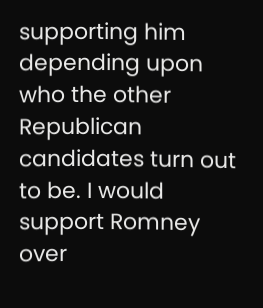supporting him depending upon who the other Republican candidates turn out to be. I would support Romney over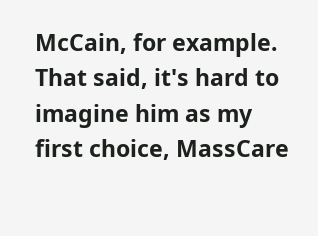McCain, for example. That said, it's hard to imagine him as my first choice, MassCare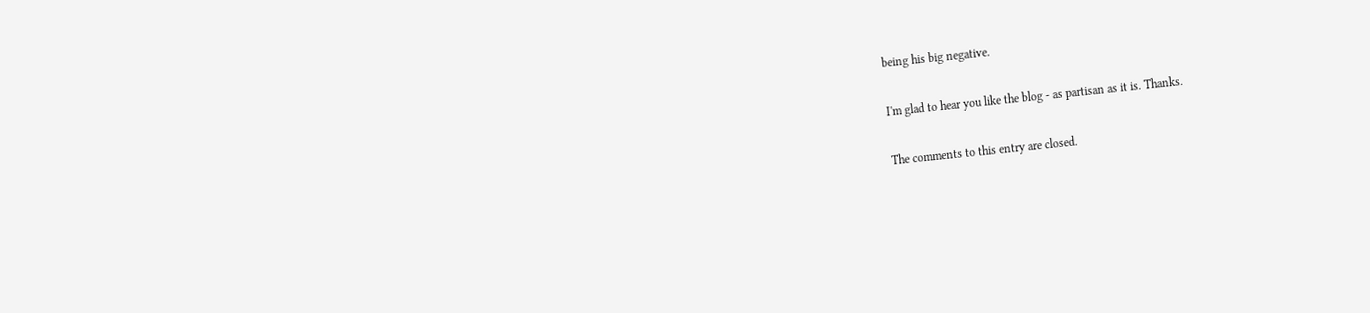being his big negative.

I'm glad to hear you like the blog - as partisan as it is. Thanks.

The comments to this entry are closed.